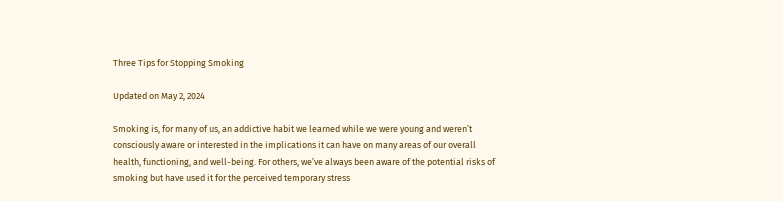Three Tips for Stopping Smoking

Updated on May 2, 2024

Smoking is, for many of us, an addictive habit we learned while we were young and weren’t consciously aware or interested in the implications it can have on many areas of our overall health, functioning, and well-being. For others, we’ve always been aware of the potential risks of smoking but have used it for the perceived temporary stress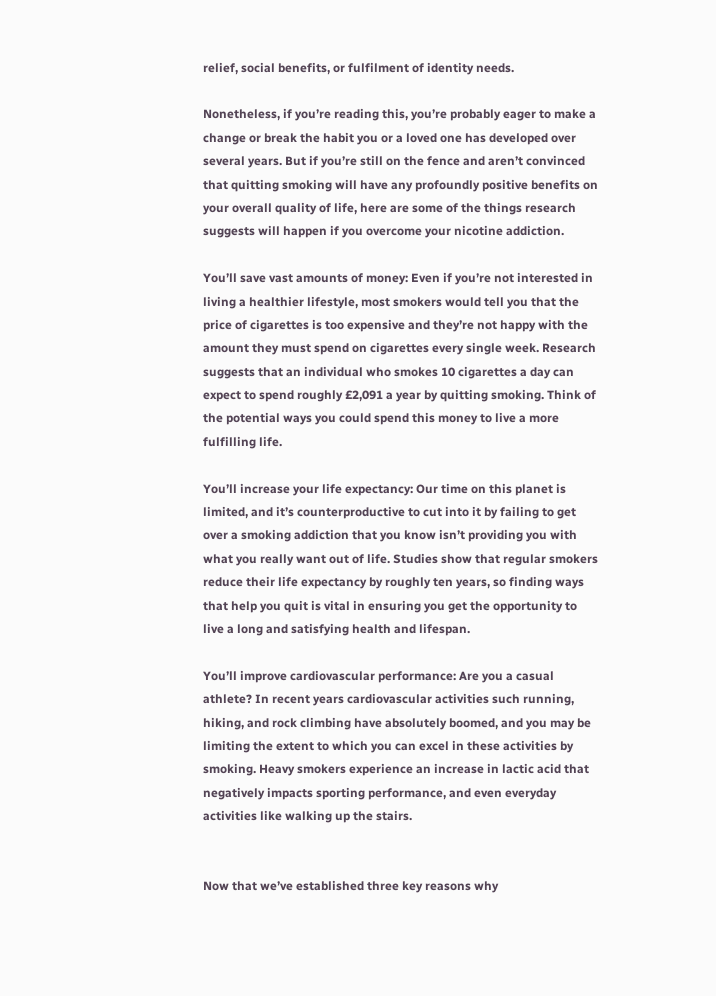relief, social benefits, or fulfilment of identity needs.

Nonetheless, if you’re reading this, you’re probably eager to make a change or break the habit you or a loved one has developed over several years. But if you’re still on the fence and aren’t convinced that quitting smoking will have any profoundly positive benefits on your overall quality of life, here are some of the things research suggests will happen if you overcome your nicotine addiction.

You’ll save vast amounts of money: Even if you’re not interested in living a healthier lifestyle, most smokers would tell you that the price of cigarettes is too expensive and they’re not happy with the amount they must spend on cigarettes every single week. Research suggests that an individual who smokes 10 cigarettes a day can expect to spend roughly £2,091 a year by quitting smoking. Think of the potential ways you could spend this money to live a more fulfilling life.

You’ll increase your life expectancy: Our time on this planet is limited, and it’s counterproductive to cut into it by failing to get over a smoking addiction that you know isn’t providing you with what you really want out of life. Studies show that regular smokers reduce their life expectancy by roughly ten years, so finding ways that help you quit is vital in ensuring you get the opportunity to live a long and satisfying health and lifespan.

You’ll improve cardiovascular performance: Are you a casual athlete? In recent years cardiovascular activities such running, hiking, and rock climbing have absolutely boomed, and you may be limiting the extent to which you can excel in these activities by smoking. Heavy smokers experience an increase in lactic acid that negatively impacts sporting performance, and even everyday activities like walking up the stairs.


Now that we’ve established three key reasons why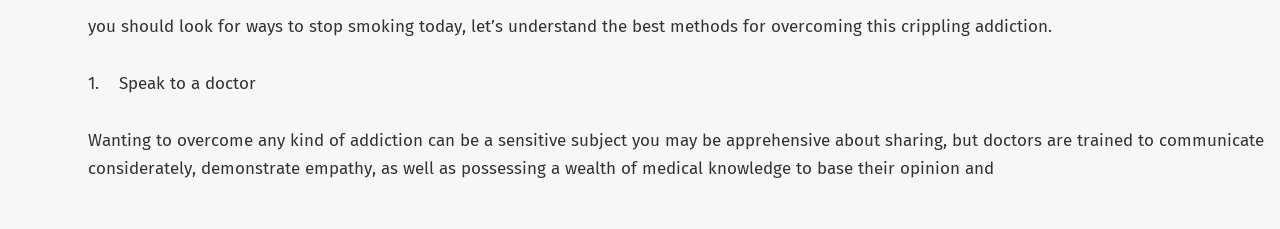you should look for ways to stop smoking today, let’s understand the best methods for overcoming this crippling addiction.

1.    Speak to a doctor

Wanting to overcome any kind of addiction can be a sensitive subject you may be apprehensive about sharing, but doctors are trained to communicate considerately, demonstrate empathy, as well as possessing a wealth of medical knowledge to base their opinion and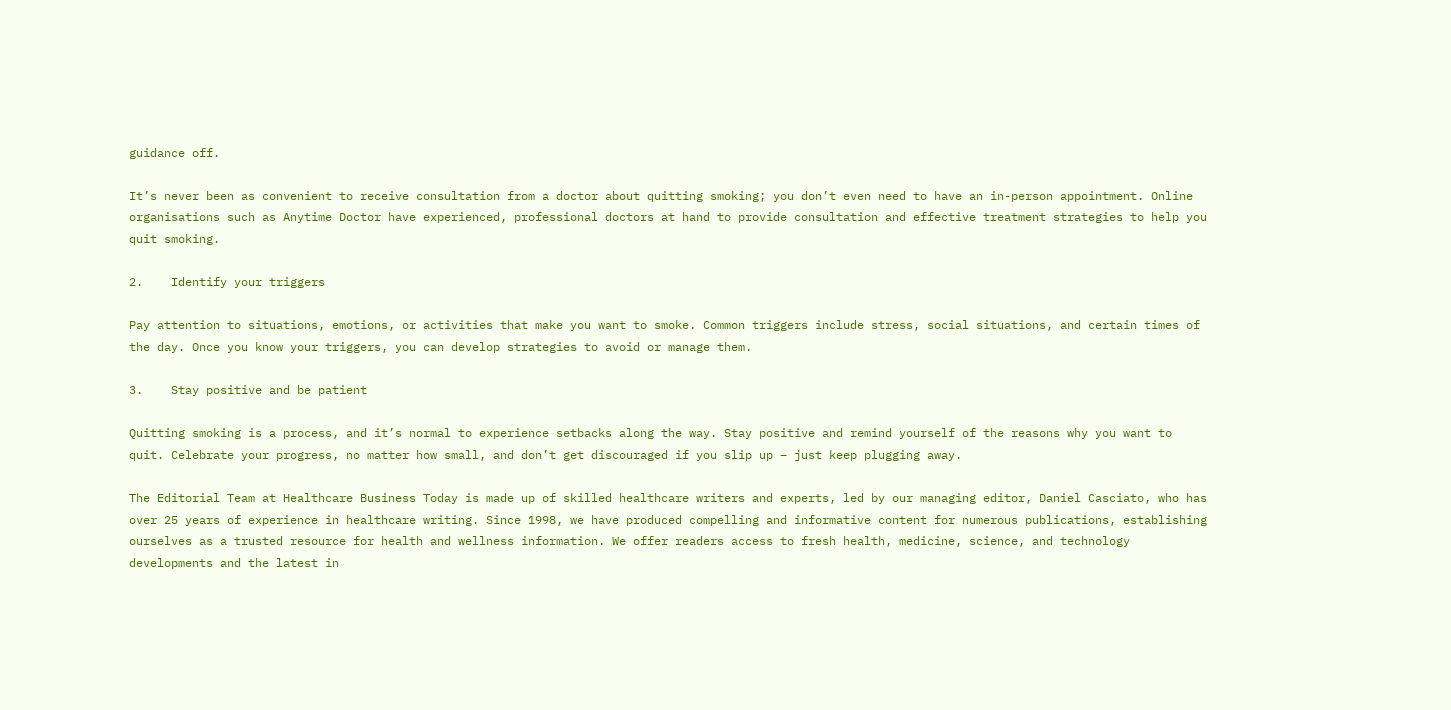guidance off.

It’s never been as convenient to receive consultation from a doctor about quitting smoking; you don’t even need to have an in-person appointment. Online organisations such as Anytime Doctor have experienced, professional doctors at hand to provide consultation and effective treatment strategies to help you quit smoking.

2.    Identify your triggers

Pay attention to situations, emotions, or activities that make you want to smoke. Common triggers include stress, social situations, and certain times of the day. Once you know your triggers, you can develop strategies to avoid or manage them.

3.    Stay positive and be patient

Quitting smoking is a process, and it’s normal to experience setbacks along the way. Stay positive and remind yourself of the reasons why you want to quit. Celebrate your progress, no matter how small, and don’t get discouraged if you slip up – just keep plugging away.

The Editorial Team at Healthcare Business Today is made up of skilled healthcare writers and experts, led by our managing editor, Daniel Casciato, who has over 25 years of experience in healthcare writing. Since 1998, we have produced compelling and informative content for numerous publications, establishing ourselves as a trusted resource for health and wellness information. We offer readers access to fresh health, medicine, science, and technology developments and the latest in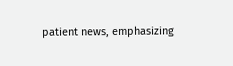patient news, emphasizing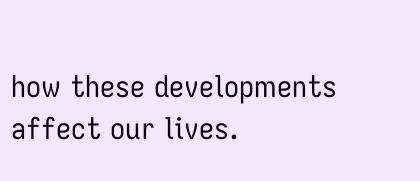how these developments affect our lives.